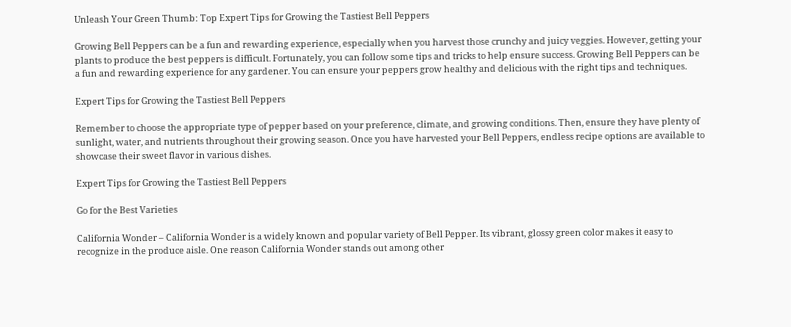Unleash Your Green Thumb: Top Expert Tips for Growing the Tastiest Bell Peppers

Growing Bell Peppers can be a fun and rewarding experience, especially when you harvest those crunchy and juicy veggies. However, getting your plants to produce the best peppers is difficult. Fortunately, you can follow some tips and tricks to help ensure success. Growing Bell Peppers can be a fun and rewarding experience for any gardener. You can ensure your peppers grow healthy and delicious with the right tips and techniques.

Expert Tips for Growing the Tastiest Bell Peppers

Remember to choose the appropriate type of pepper based on your preference, climate, and growing conditions. Then, ensure they have plenty of sunlight, water, and nutrients throughout their growing season. Once you have harvested your Bell Peppers, endless recipe options are available to showcase their sweet flavor in various dishes.

Expert Tips for Growing the Tastiest Bell Peppers

Go for the Best Varieties

California Wonder – California Wonder is a widely known and popular variety of Bell Pepper. Its vibrant, glossy green color makes it easy to recognize in the produce aisle. One reason California Wonder stands out among other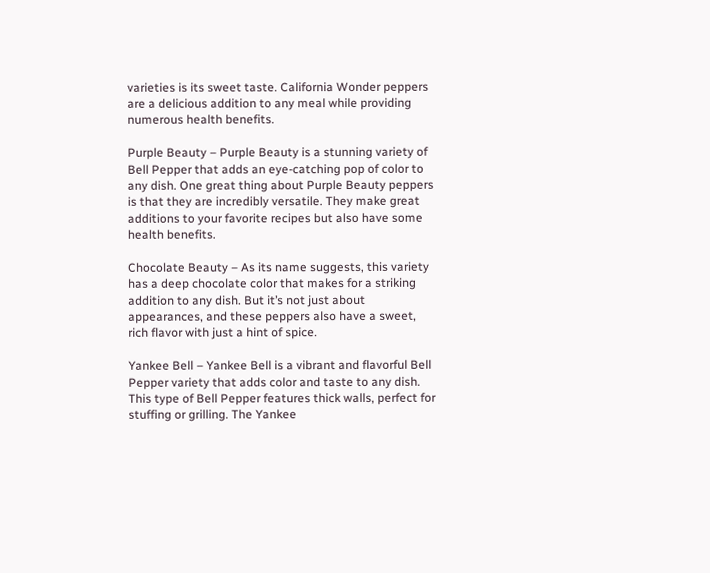varieties is its sweet taste. California Wonder peppers are a delicious addition to any meal while providing numerous health benefits.

Purple Beauty – Purple Beauty is a stunning variety of Bell Pepper that adds an eye-catching pop of color to any dish. One great thing about Purple Beauty peppers is that they are incredibly versatile. They make great additions to your favorite recipes but also have some health benefits.

Chocolate Beauty – As its name suggests, this variety has a deep chocolate color that makes for a striking addition to any dish. But it’s not just about appearances, and these peppers also have a sweet, rich flavor with just a hint of spice.

Yankee Bell – Yankee Bell is a vibrant and flavorful Bell Pepper variety that adds color and taste to any dish. This type of Bell Pepper features thick walls, perfect for stuffing or grilling. The Yankee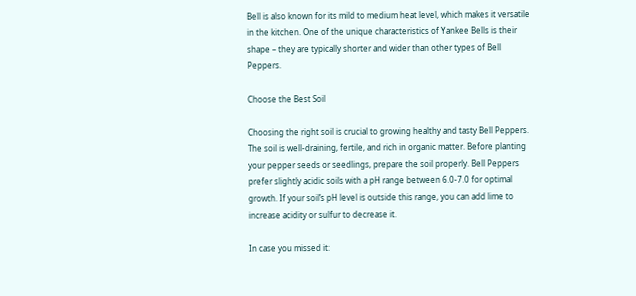Bell is also known for its mild to medium heat level, which makes it versatile in the kitchen. One of the unique characteristics of Yankee Bells is their shape – they are typically shorter and wider than other types of Bell Peppers.

Choose the Best Soil

Choosing the right soil is crucial to growing healthy and tasty Bell Peppers. The soil is well-draining, fertile, and rich in organic matter. Before planting your pepper seeds or seedlings, prepare the soil properly. Bell Peppers prefer slightly acidic soils with a pH range between 6.0-7.0 for optimal growth. If your soil’s pH level is outside this range, you can add lime to increase acidity or sulfur to decrease it.

In case you missed it: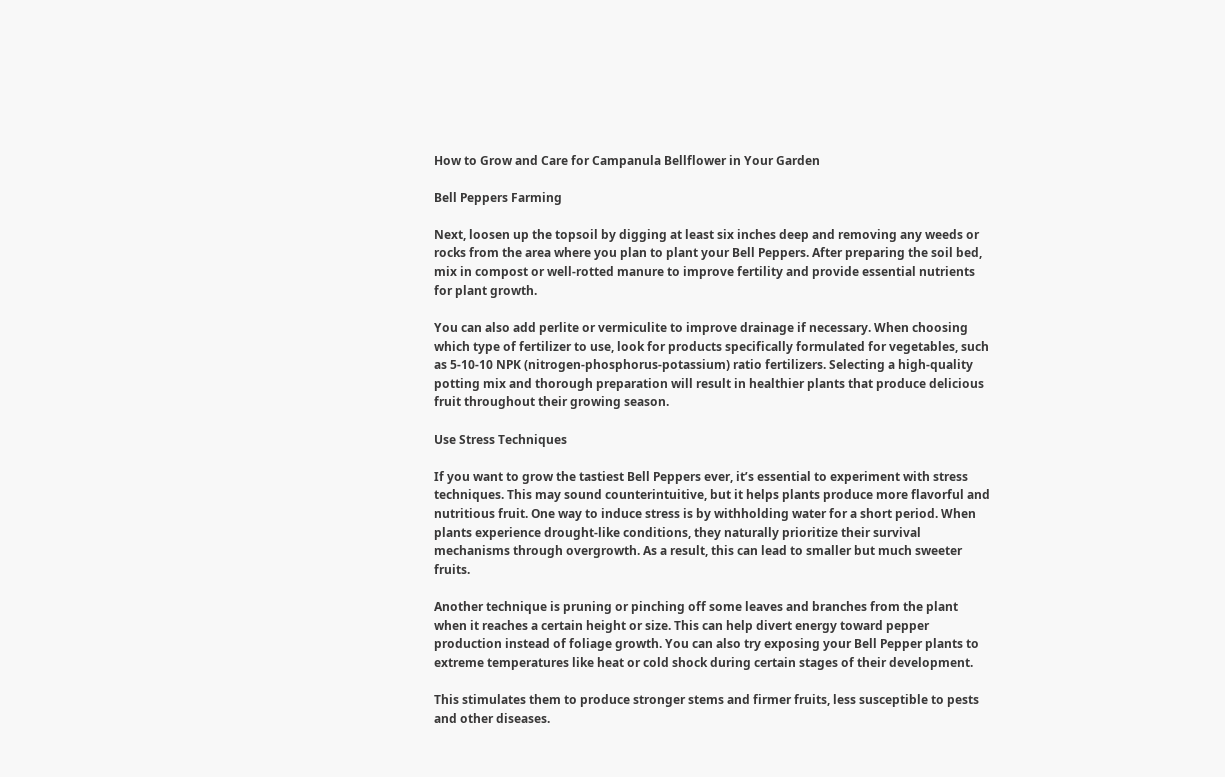How to Grow and Care for Campanula Bellflower in Your Garden

Bell Peppers Farming

Next, loosen up the topsoil by digging at least six inches deep and removing any weeds or rocks from the area where you plan to plant your Bell Peppers. After preparing the soil bed, mix in compost or well-rotted manure to improve fertility and provide essential nutrients for plant growth.

You can also add perlite or vermiculite to improve drainage if necessary. When choosing which type of fertilizer to use, look for products specifically formulated for vegetables, such as 5-10-10 NPK (nitrogen-phosphorus-potassium) ratio fertilizers. Selecting a high-quality potting mix and thorough preparation will result in healthier plants that produce delicious fruit throughout their growing season.

Use Stress Techniques

If you want to grow the tastiest Bell Peppers ever, it’s essential to experiment with stress techniques. This may sound counterintuitive, but it helps plants produce more flavorful and nutritious fruit. One way to induce stress is by withholding water for a short period. When plants experience drought-like conditions, they naturally prioritize their survival mechanisms through overgrowth. As a result, this can lead to smaller but much sweeter fruits.

Another technique is pruning or pinching off some leaves and branches from the plant when it reaches a certain height or size. This can help divert energy toward pepper production instead of foliage growth. You can also try exposing your Bell Pepper plants to extreme temperatures like heat or cold shock during certain stages of their development.

This stimulates them to produce stronger stems and firmer fruits, less susceptible to pests and other diseases.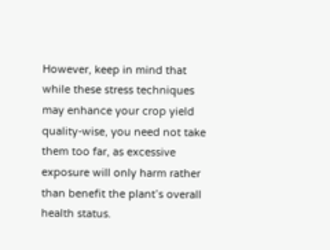However, keep in mind that while these stress techniques may enhance your crop yield quality-wise, you need not take them too far, as excessive exposure will only harm rather than benefit the plant’s overall health status.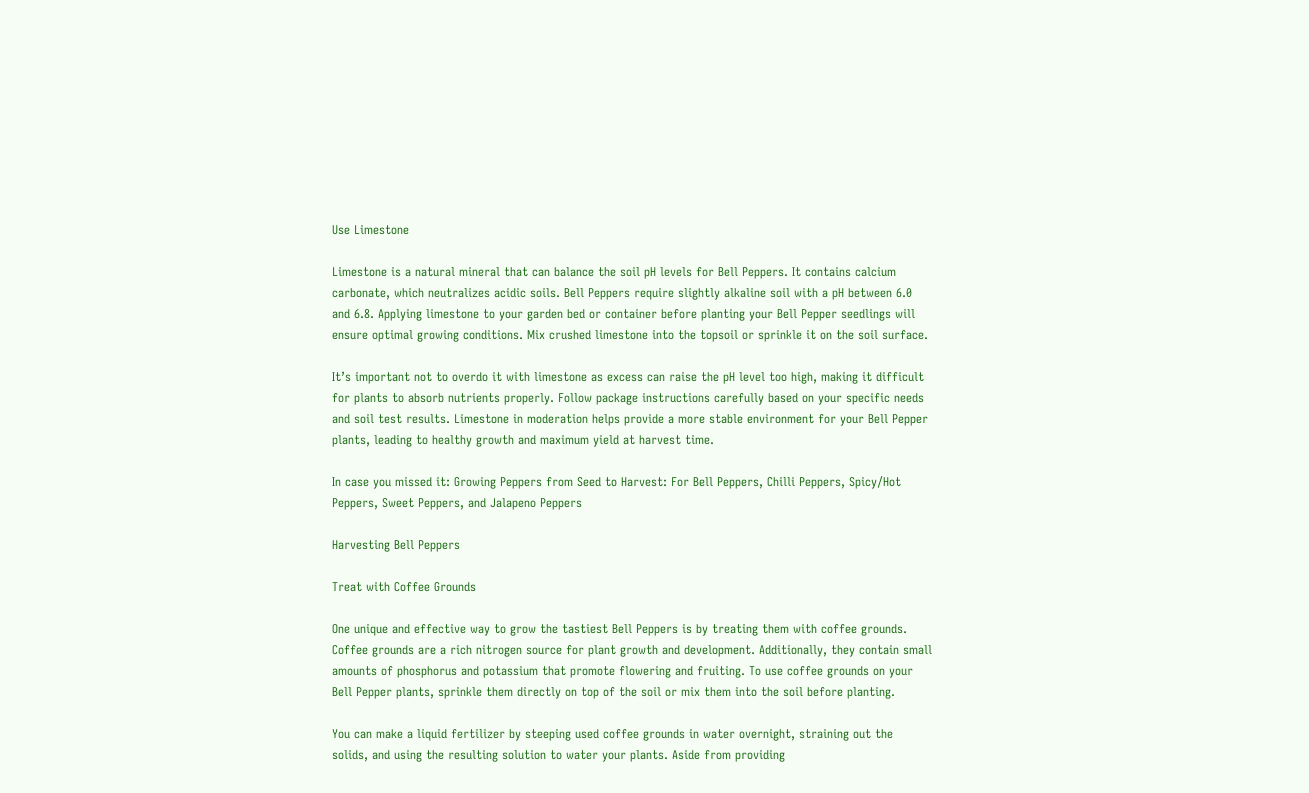Use Limestone

Limestone is a natural mineral that can balance the soil pH levels for Bell Peppers. It contains calcium carbonate, which neutralizes acidic soils. Bell Peppers require slightly alkaline soil with a pH between 6.0 and 6.8. Applying limestone to your garden bed or container before planting your Bell Pepper seedlings will ensure optimal growing conditions. Mix crushed limestone into the topsoil or sprinkle it on the soil surface.

It’s important not to overdo it with limestone as excess can raise the pH level too high, making it difficult for plants to absorb nutrients properly. Follow package instructions carefully based on your specific needs and soil test results. Limestone in moderation helps provide a more stable environment for your Bell Pepper plants, leading to healthy growth and maximum yield at harvest time.

In case you missed it: Growing Peppers from Seed to Harvest: For Bell Peppers, Chilli Peppers, Spicy/Hot Peppers, Sweet Peppers, and Jalapeno Peppers

Harvesting Bell Peppers

Treat with Coffee Grounds

One unique and effective way to grow the tastiest Bell Peppers is by treating them with coffee grounds. Coffee grounds are a rich nitrogen source for plant growth and development. Additionally, they contain small amounts of phosphorus and potassium that promote flowering and fruiting. To use coffee grounds on your Bell Pepper plants, sprinkle them directly on top of the soil or mix them into the soil before planting.

You can make a liquid fertilizer by steeping used coffee grounds in water overnight, straining out the solids, and using the resulting solution to water your plants. Aside from providing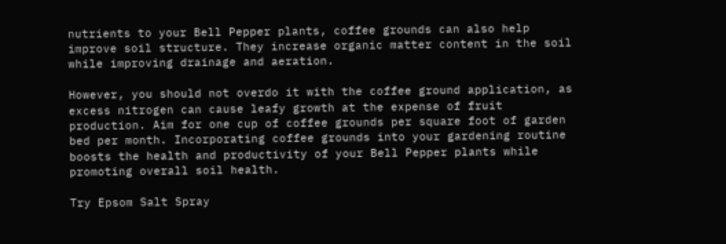nutrients to your Bell Pepper plants, coffee grounds can also help improve soil structure. They increase organic matter content in the soil while improving drainage and aeration.

However, you should not overdo it with the coffee ground application, as excess nitrogen can cause leafy growth at the expense of fruit production. Aim for one cup of coffee grounds per square foot of garden bed per month. Incorporating coffee grounds into your gardening routine boosts the health and productivity of your Bell Pepper plants while promoting overall soil health.

Try Epsom Salt Spray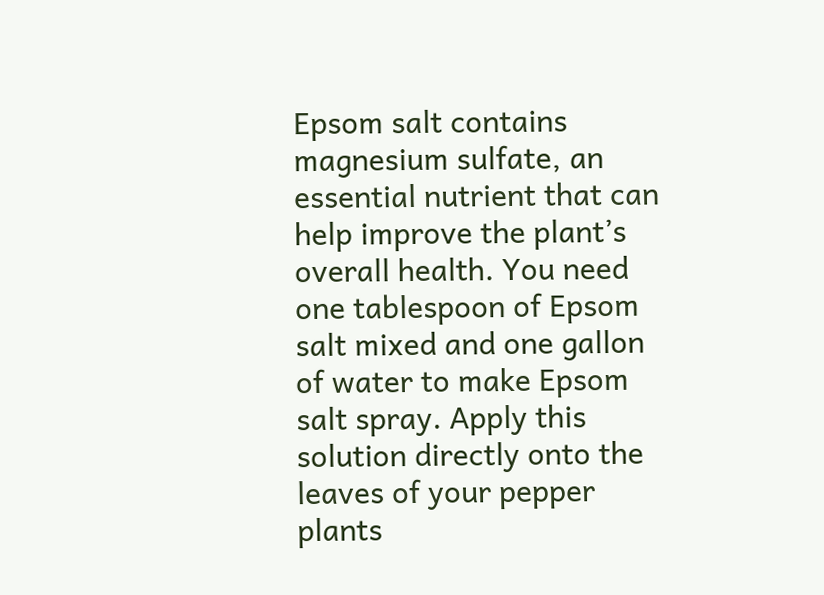Epsom salt contains magnesium sulfate, an essential nutrient that can help improve the plant’s overall health. You need one tablespoon of Epsom salt mixed and one gallon of water to make Epsom salt spray. Apply this solution directly onto the leaves of your pepper plants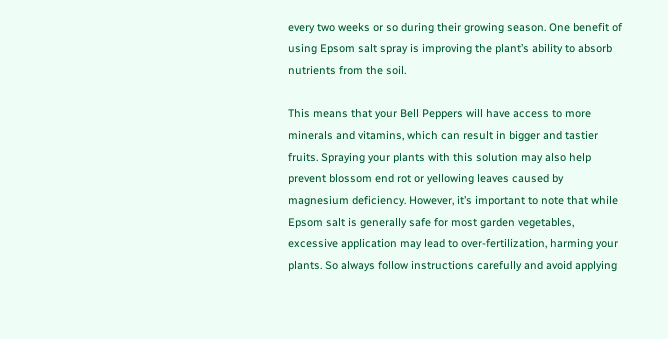every two weeks or so during their growing season. One benefit of using Epsom salt spray is improving the plant’s ability to absorb nutrients from the soil.

This means that your Bell Peppers will have access to more minerals and vitamins, which can result in bigger and tastier fruits. Spraying your plants with this solution may also help prevent blossom end rot or yellowing leaves caused by magnesium deficiency. However, it’s important to note that while Epsom salt is generally safe for most garden vegetables, excessive application may lead to over-fertilization, harming your plants. So always follow instructions carefully and avoid applying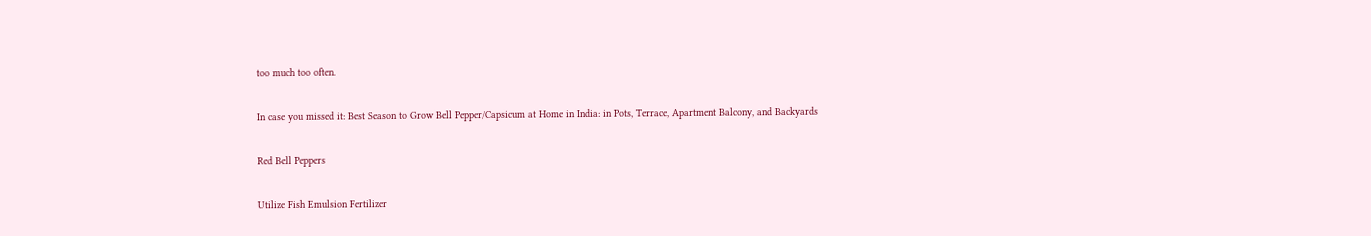too much too often.

In case you missed it: Best Season to Grow Bell Pepper/Capsicum at Home in India: in Pots, Terrace, Apartment Balcony, and Backyards

Red Bell Peppers

Utilize Fish Emulsion Fertilizer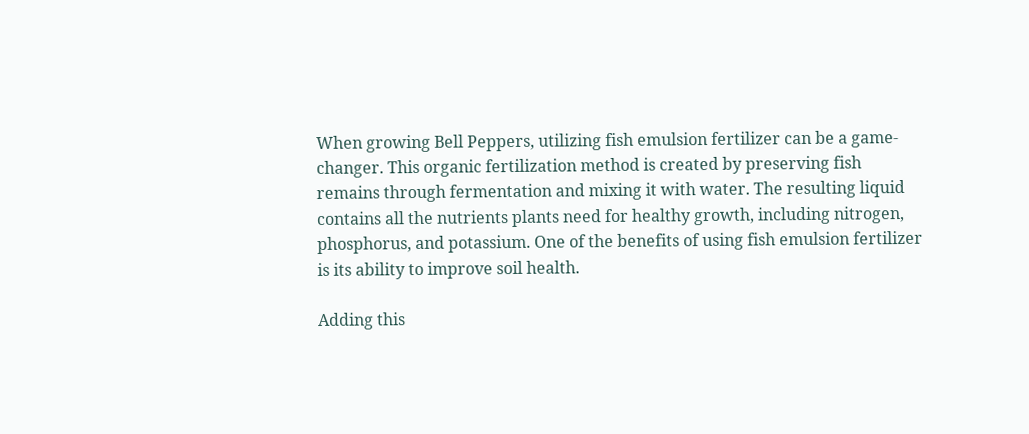When growing Bell Peppers, utilizing fish emulsion fertilizer can be a game-changer. This organic fertilization method is created by preserving fish remains through fermentation and mixing it with water. The resulting liquid contains all the nutrients plants need for healthy growth, including nitrogen, phosphorus, and potassium. One of the benefits of using fish emulsion fertilizer is its ability to improve soil health.

Adding this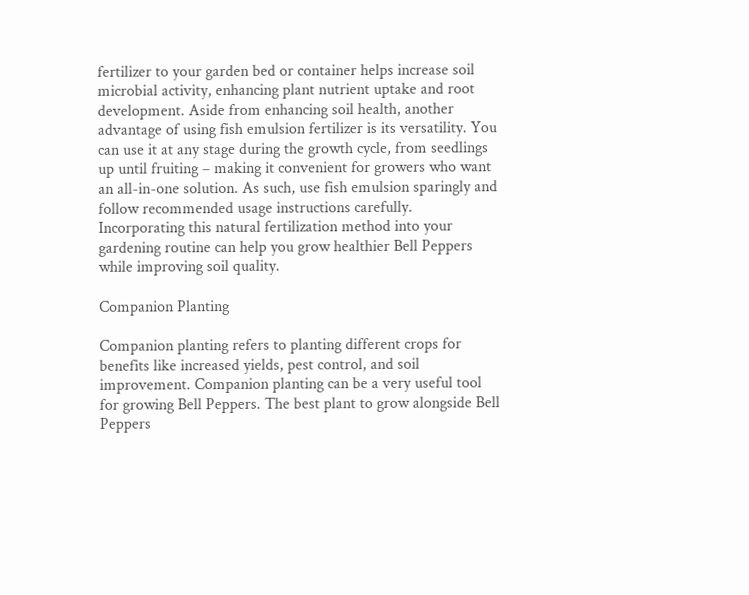fertilizer to your garden bed or container helps increase soil microbial activity, enhancing plant nutrient uptake and root development. Aside from enhancing soil health, another advantage of using fish emulsion fertilizer is its versatility. You can use it at any stage during the growth cycle, from seedlings up until fruiting – making it convenient for growers who want an all-in-one solution. As such, use fish emulsion sparingly and follow recommended usage instructions carefully. Incorporating this natural fertilization method into your gardening routine can help you grow healthier Bell Peppers while improving soil quality.

Companion Planting

Companion planting refers to planting different crops for benefits like increased yields, pest control, and soil improvement. Companion planting can be a very useful tool for growing Bell Peppers. The best plant to grow alongside Bell Peppers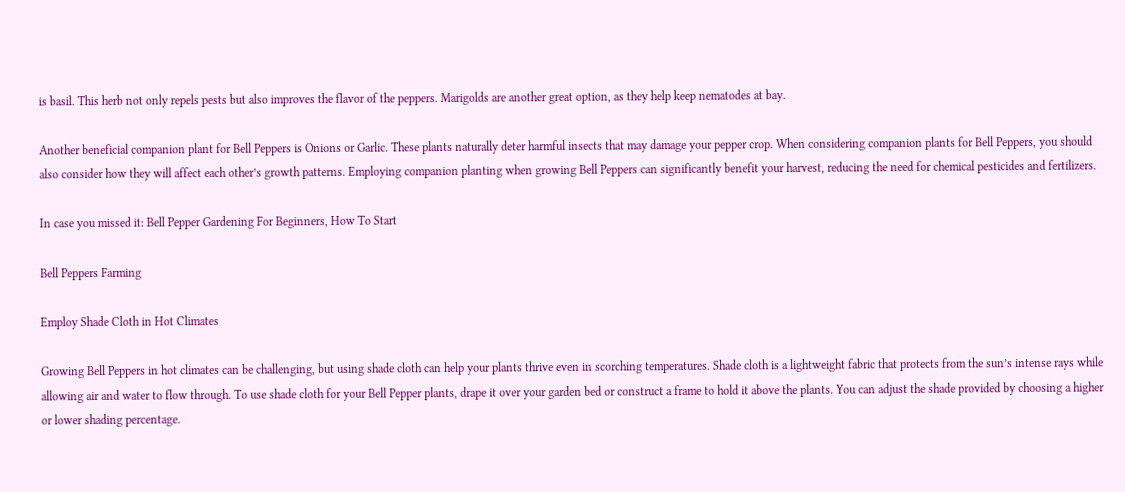is basil. This herb not only repels pests but also improves the flavor of the peppers. Marigolds are another great option, as they help keep nematodes at bay.

Another beneficial companion plant for Bell Peppers is Onions or Garlic. These plants naturally deter harmful insects that may damage your pepper crop. When considering companion plants for Bell Peppers, you should also consider how they will affect each other’s growth patterns. Employing companion planting when growing Bell Peppers can significantly benefit your harvest, reducing the need for chemical pesticides and fertilizers.

In case you missed it: Bell Pepper Gardening For Beginners, How To Start

Bell Peppers Farming

Employ Shade Cloth in Hot Climates

Growing Bell Peppers in hot climates can be challenging, but using shade cloth can help your plants thrive even in scorching temperatures. Shade cloth is a lightweight fabric that protects from the sun’s intense rays while allowing air and water to flow through. To use shade cloth for your Bell Pepper plants, drape it over your garden bed or construct a frame to hold it above the plants. You can adjust the shade provided by choosing a higher or lower shading percentage.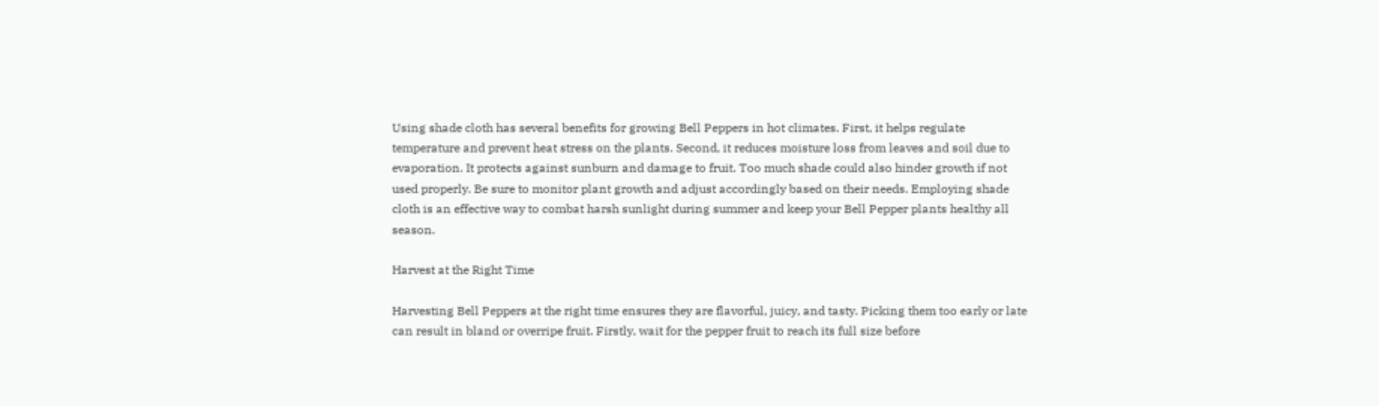Using shade cloth has several benefits for growing Bell Peppers in hot climates. First, it helps regulate temperature and prevent heat stress on the plants. Second, it reduces moisture loss from leaves and soil due to evaporation. It protects against sunburn and damage to fruit. Too much shade could also hinder growth if not used properly. Be sure to monitor plant growth and adjust accordingly based on their needs. Employing shade cloth is an effective way to combat harsh sunlight during summer and keep your Bell Pepper plants healthy all season.

Harvest at the Right Time

Harvesting Bell Peppers at the right time ensures they are flavorful, juicy, and tasty. Picking them too early or late can result in bland or overripe fruit. Firstly, wait for the pepper fruit to reach its full size before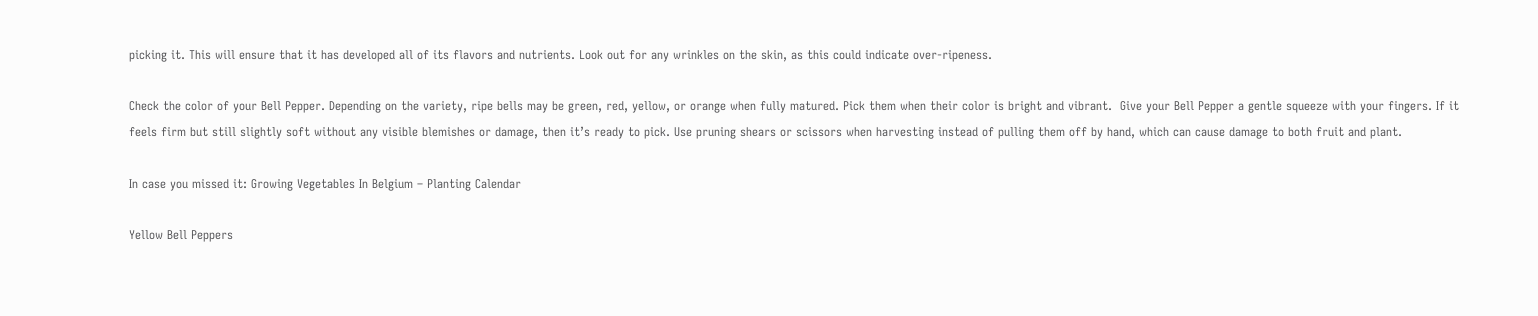picking it. This will ensure that it has developed all of its flavors and nutrients. Look out for any wrinkles on the skin, as this could indicate over-ripeness.

Check the color of your Bell Pepper. Depending on the variety, ripe bells may be green, red, yellow, or orange when fully matured. Pick them when their color is bright and vibrant.  Give your Bell Pepper a gentle squeeze with your fingers. If it feels firm but still slightly soft without any visible blemishes or damage, then it’s ready to pick. Use pruning shears or scissors when harvesting instead of pulling them off by hand, which can cause damage to both fruit and plant.

In case you missed it: Growing Vegetables In Belgium – Planting Calendar

Yellow Bell Peppers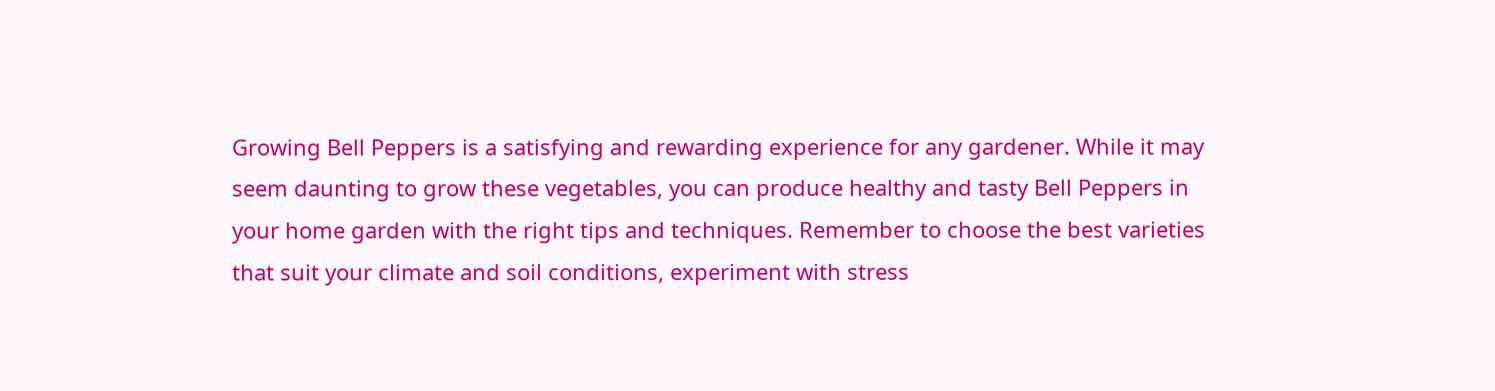Growing Bell Peppers is a satisfying and rewarding experience for any gardener. While it may seem daunting to grow these vegetables, you can produce healthy and tasty Bell Peppers in your home garden with the right tips and techniques. Remember to choose the best varieties that suit your climate and soil conditions, experiment with stress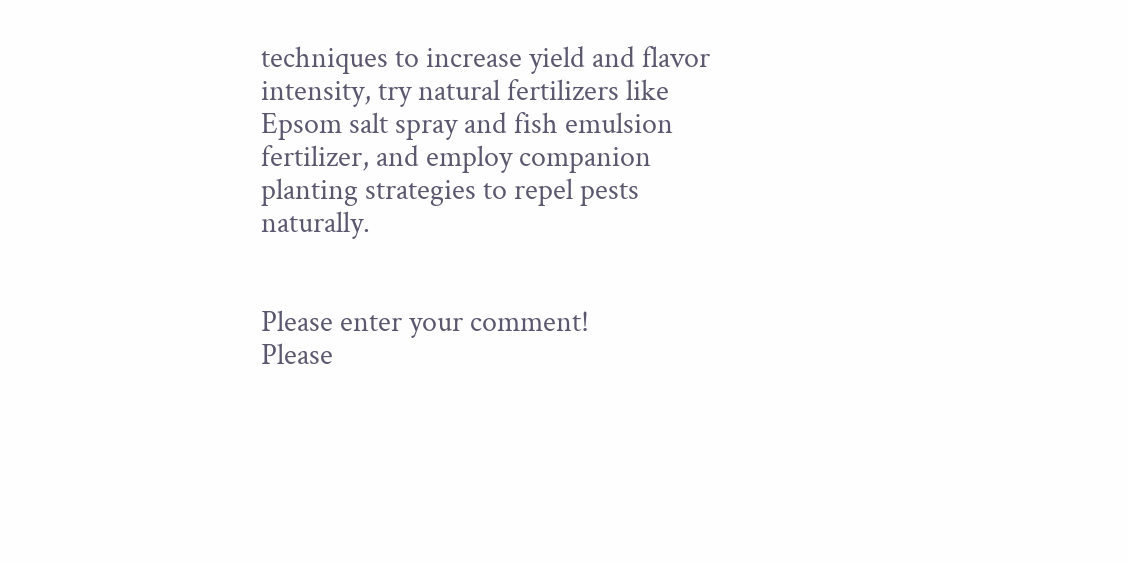techniques to increase yield and flavor intensity, try natural fertilizers like Epsom salt spray and fish emulsion fertilizer, and employ companion planting strategies to repel pests naturally.


Please enter your comment!
Please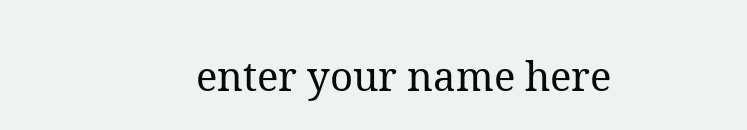enter your name here